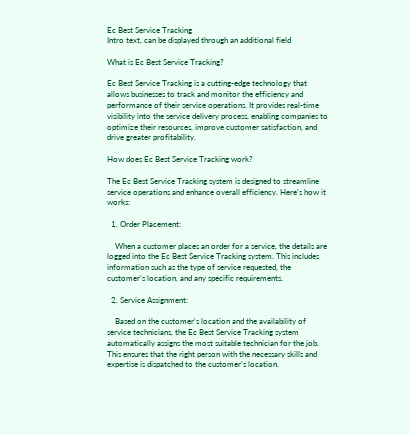Ec Best Service Tracking
Intro text, can be displayed through an additional field

What is Ec Best Service Tracking?

Ec Best Service Tracking is a cutting-edge technology that allows businesses to track and monitor the efficiency and performance of their service operations. It provides real-time visibility into the service delivery process, enabling companies to optimize their resources, improve customer satisfaction, and drive greater profitability.

How does Ec Best Service Tracking work?

The Ec Best Service Tracking system is designed to streamline service operations and enhance overall efficiency. Here's how it works:

  1. Order Placement:

    When a customer places an order for a service, the details are logged into the Ec Best Service Tracking system. This includes information such as the type of service requested, the customer's location, and any specific requirements.

  2. Service Assignment:

    Based on the customer's location and the availability of service technicians, the Ec Best Service Tracking system automatically assigns the most suitable technician for the job. This ensures that the right person with the necessary skills and expertise is dispatched to the customer's location.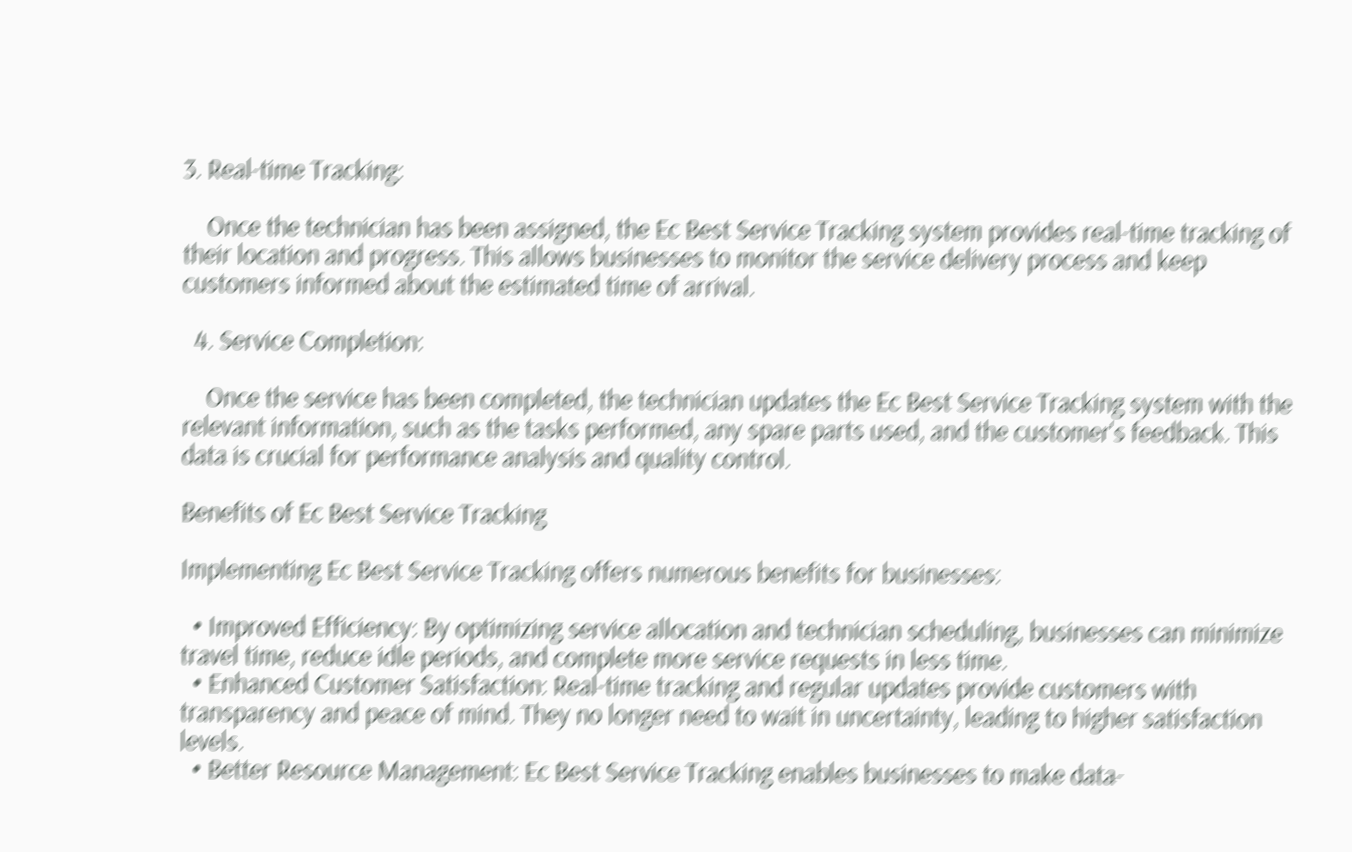3. Real-time Tracking:

    Once the technician has been assigned, the Ec Best Service Tracking system provides real-time tracking of their location and progress. This allows businesses to monitor the service delivery process and keep customers informed about the estimated time of arrival.

  4. Service Completion:

    Once the service has been completed, the technician updates the Ec Best Service Tracking system with the relevant information, such as the tasks performed, any spare parts used, and the customer's feedback. This data is crucial for performance analysis and quality control.

Benefits of Ec Best Service Tracking

Implementing Ec Best Service Tracking offers numerous benefits for businesses:

  • Improved Efficiency: By optimizing service allocation and technician scheduling, businesses can minimize travel time, reduce idle periods, and complete more service requests in less time.
  • Enhanced Customer Satisfaction: Real-time tracking and regular updates provide customers with transparency and peace of mind. They no longer need to wait in uncertainty, leading to higher satisfaction levels.
  • Better Resource Management: Ec Best Service Tracking enables businesses to make data-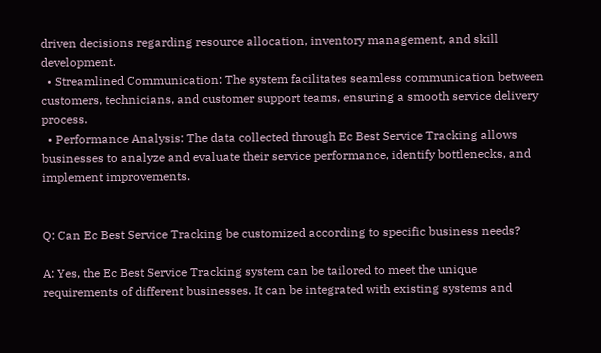driven decisions regarding resource allocation, inventory management, and skill development.
  • Streamlined Communication: The system facilitates seamless communication between customers, technicians, and customer support teams, ensuring a smooth service delivery process.
  • Performance Analysis: The data collected through Ec Best Service Tracking allows businesses to analyze and evaluate their service performance, identify bottlenecks, and implement improvements.


Q: Can Ec Best Service Tracking be customized according to specific business needs?

A: Yes, the Ec Best Service Tracking system can be tailored to meet the unique requirements of different businesses. It can be integrated with existing systems and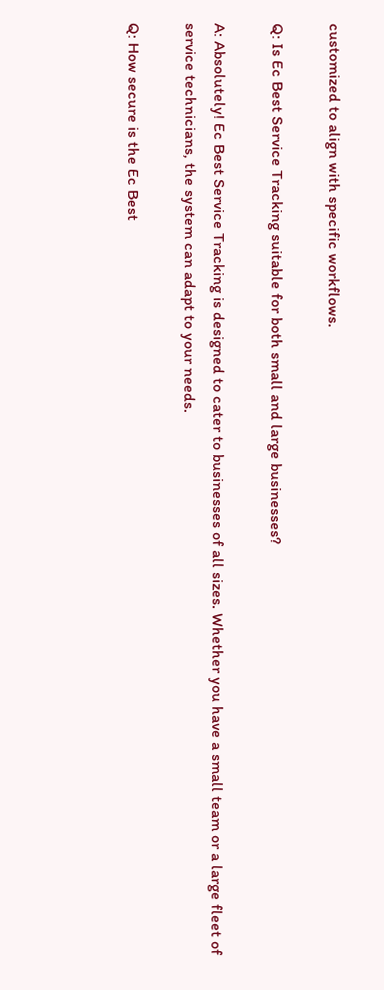customized to align with specific workflows.

Q: Is Ec Best Service Tracking suitable for both small and large businesses?

A: Absolutely! Ec Best Service Tracking is designed to cater to businesses of all sizes. Whether you have a small team or a large fleet of service technicians, the system can adapt to your needs.

Q: How secure is the Ec Best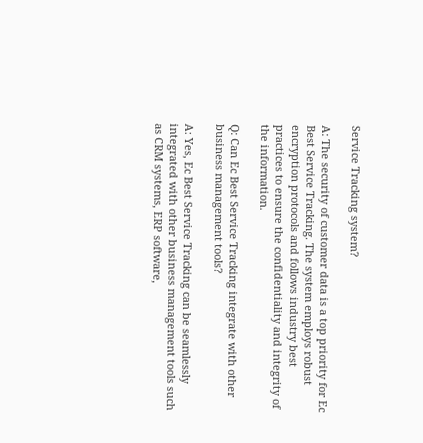Service Tracking system?

A: The security of customer data is a top priority for Ec Best Service Tracking. The system employs robust encryption protocols and follows industry best practices to ensure the confidentiality and integrity of the information.

Q: Can Ec Best Service Tracking integrate with other business management tools?

A: Yes, Ec Best Service Tracking can be seamlessly integrated with other business management tools such as CRM systems, ERP software,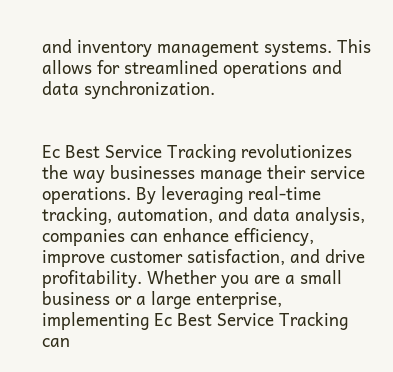and inventory management systems. This allows for streamlined operations and data synchronization.


Ec Best Service Tracking revolutionizes the way businesses manage their service operations. By leveraging real-time tracking, automation, and data analysis, companies can enhance efficiency, improve customer satisfaction, and drive profitability. Whether you are a small business or a large enterprise, implementing Ec Best Service Tracking can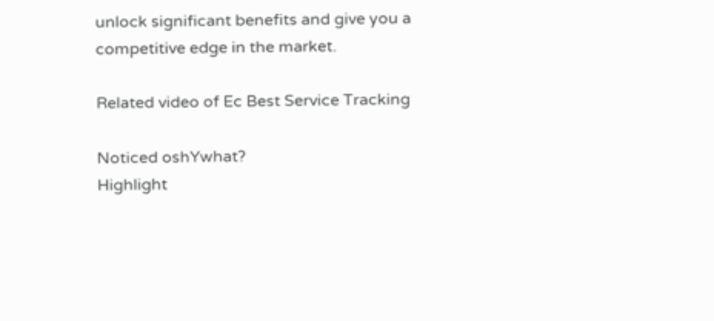unlock significant benefits and give you a competitive edge in the market.

Related video of Ec Best Service Tracking

Noticed oshYwhat?
Highlight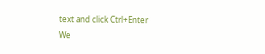text and click Ctrl+Enter
We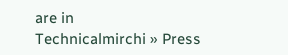are in
Technicalmirchi » Press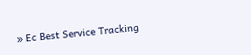» Ec Best Service Tracking